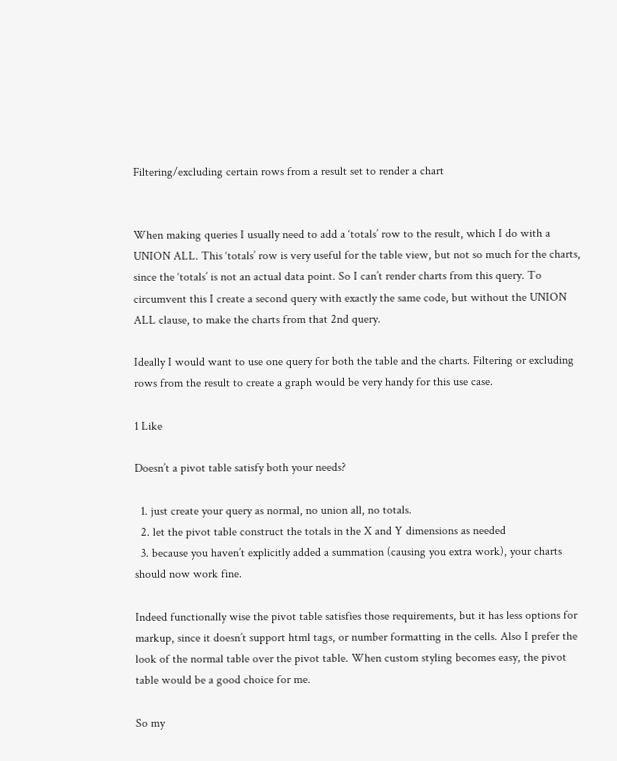Filtering/excluding certain rows from a result set to render a chart


When making queries I usually need to add a ‘totals’ row to the result, which I do with a UNION ALL. This ‘totals’ row is very useful for the table view, but not so much for the charts, since the ‘totals’ is not an actual data point. So I can’t render charts from this query. To circumvent this I create a second query with exactly the same code, but without the UNION ALL clause, to make the charts from that 2nd query.

Ideally I would want to use one query for both the table and the charts. Filtering or excluding rows from the result to create a graph would be very handy for this use case.

1 Like

Doesn’t a pivot table satisfy both your needs?

  1. just create your query as normal, no union all, no totals.
  2. let the pivot table construct the totals in the X and Y dimensions as needed
  3. because you haven’t explicitly added a summation (causing you extra work), your charts should now work fine.

Indeed functionally wise the pivot table satisfies those requirements, but it has less options for markup, since it doesn’t support html tags, or number formatting in the cells. Also I prefer the look of the normal table over the pivot table. When custom styling becomes easy, the pivot table would be a good choice for me.

So my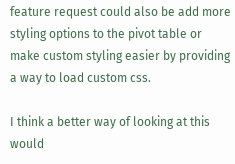feature request could also be add more styling options to the pivot table or make custom styling easier by providing a way to load custom css.

I think a better way of looking at this would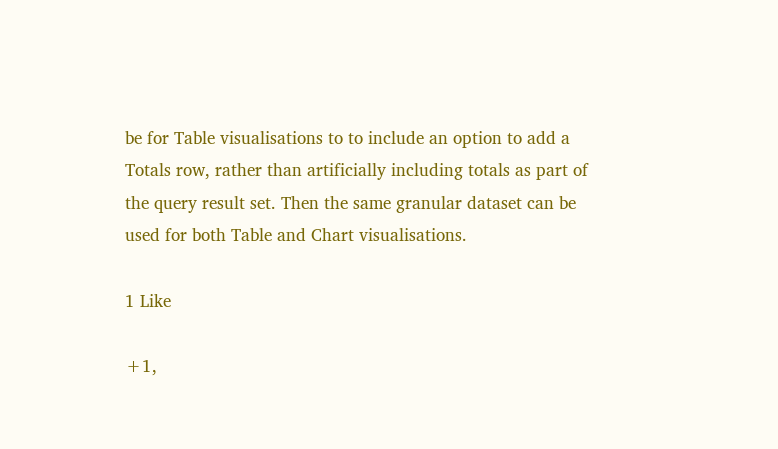be for Table visualisations to to include an option to add a Totals row, rather than artificially including totals as part of the query result set. Then the same granular dataset can be used for both Table and Chart visualisations.

1 Like

+1,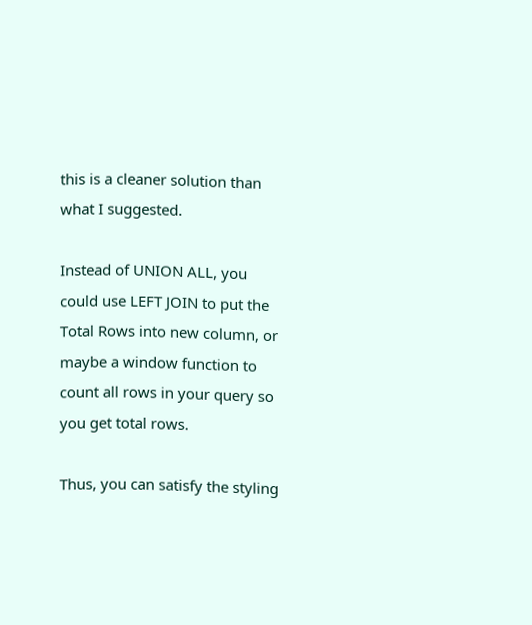this is a cleaner solution than what I suggested.

Instead of UNION ALL, you could use LEFT JOIN to put the Total Rows into new column, or maybe a window function to count all rows in your query so you get total rows.

Thus, you can satisfy the styling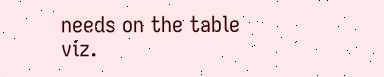needs on the table viz.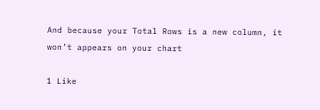And because your Total Rows is a new column, it won’t appears on your chart

1 Like